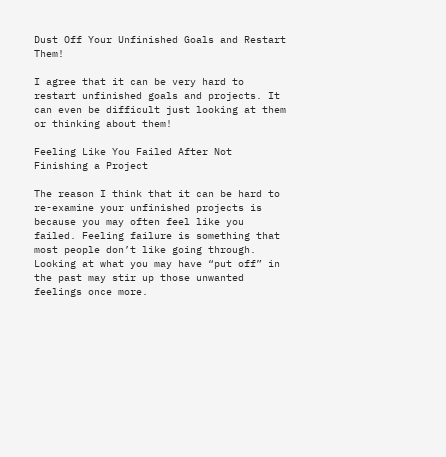Dust Off Your Unfinished Goals and Restart Them!

I agree that it can be very hard to restart unfinished goals and projects. It can even be difficult just looking at them or thinking about them!

Feeling Like You Failed After Not Finishing a Project

The reason I think that it can be hard to re-examine your unfinished projects is because you may often feel like you failed. Feeling failure is something that most people don’t like going through. Looking at what you may have “put off” in the past may stir up those unwanted feelings once more.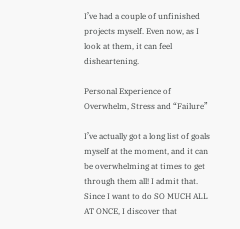I’ve had a couple of unfinished projects myself. Even now, as I look at them, it can feel disheartening.

Personal Experience of Overwhelm, Stress and “Failure”

I’ve actually got a long list of goals myself at the moment, and it can be overwhelming at times to get through them all! I admit that. Since I want to do SO MUCH ALL AT ONCE, I discover that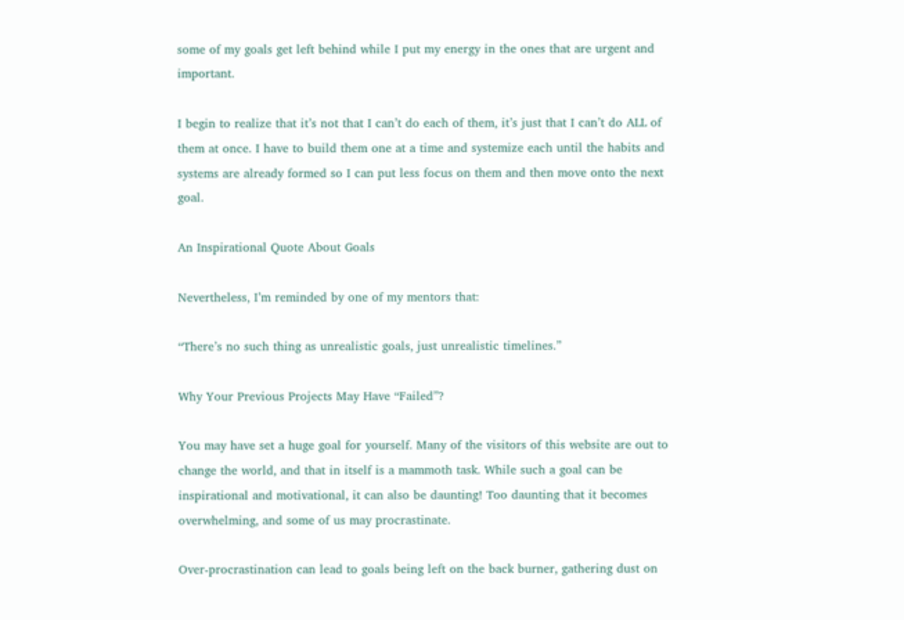some of my goals get left behind while I put my energy in the ones that are urgent and important.

I begin to realize that it’s not that I can’t do each of them, it’s just that I can’t do ALL of them at once. I have to build them one at a time and systemize each until the habits and systems are already formed so I can put less focus on them and then move onto the next goal.

An Inspirational Quote About Goals

Nevertheless, I’m reminded by one of my mentors that:

“There’s no such thing as unrealistic goals, just unrealistic timelines.”

Why Your Previous Projects May Have “Failed”?

You may have set a huge goal for yourself. Many of the visitors of this website are out to change the world, and that in itself is a mammoth task. While such a goal can be inspirational and motivational, it can also be daunting! Too daunting that it becomes overwhelming, and some of us may procrastinate.

Over-procrastination can lead to goals being left on the back burner, gathering dust on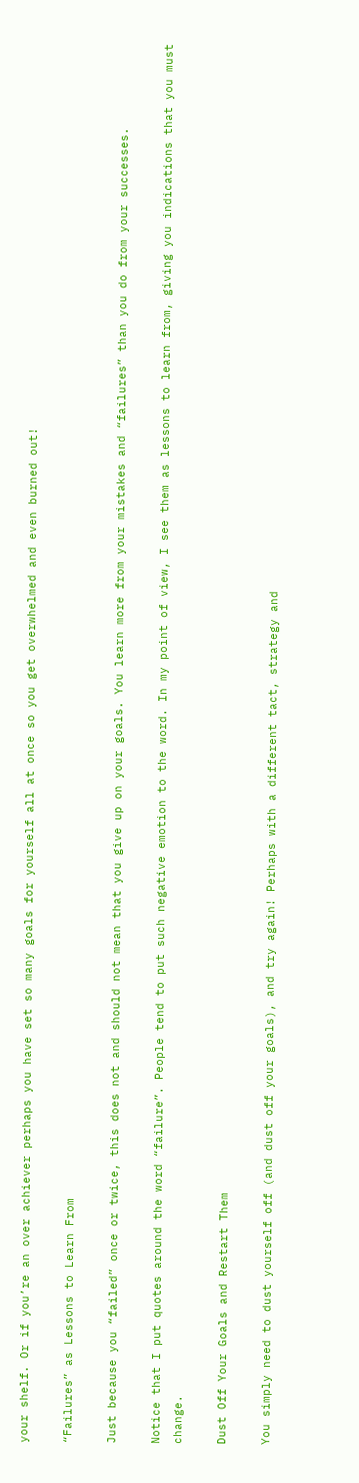your shelf. Or if you’re an over achiever perhaps you have set so many goals for yourself all at once so you get overwhelmed and even burned out!

“Failures” as Lessons to Learn From

Just because you “failed” once or twice, this does not and should not mean that you give up on your goals. You learn more from your mistakes and “failures” than you do from your successes.

Notice that I put quotes around the word “failure”. People tend to put such negative emotion to the word. In my point of view, I see them as lessons to learn from, giving you indications that you must change.

Dust Off Your Goals and Restart Them

You simply need to dust yourself off (and dust off your goals), and try again! Perhaps with a different tact, strategy and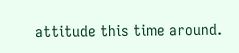attitude this time around.